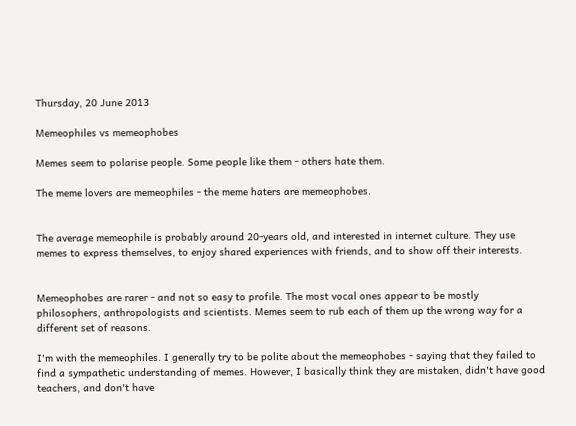Thursday, 20 June 2013

Memeophiles vs memeophobes

Memes seem to polarise people. Some people like them - others hate them.

The meme lovers are memeophiles - the meme haters are memeophobes.


The average memeophile is probably around 20-years old, and interested in internet culture. They use memes to express themselves, to enjoy shared experiences with friends, and to show off their interests.


Memeophobes are rarer - and not so easy to profile. The most vocal ones appear to be mostly philosophers, anthropologists and scientists. Memes seem to rub each of them up the wrong way for a different set of reasons.

I'm with the memeophiles. I generally try to be polite about the memeophobes - saying that they failed to find a sympathetic understanding of memes. However, I basically think they are mistaken, didn't have good teachers, and don't have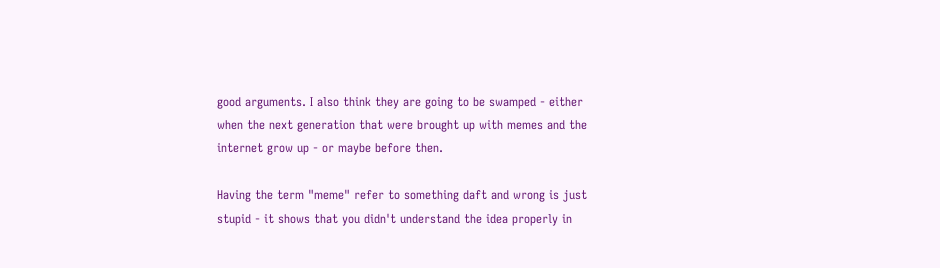good arguments. I also think they are going to be swamped - either when the next generation that were brought up with memes and the internet grow up - or maybe before then.

Having the term "meme" refer to something daft and wrong is just stupid - it shows that you didn't understand the idea properly in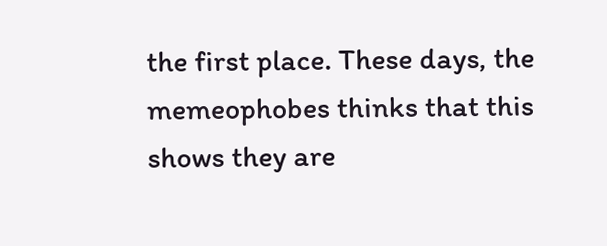the first place. These days, the memeophobes thinks that this shows they are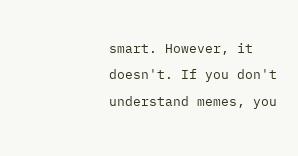smart. However, it doesn't. If you don't understand memes, you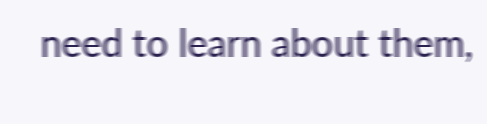need to learn about them,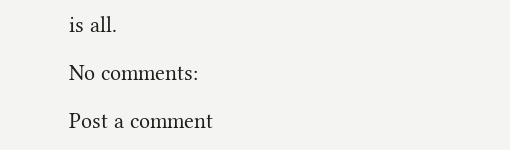is all.

No comments:

Post a comment